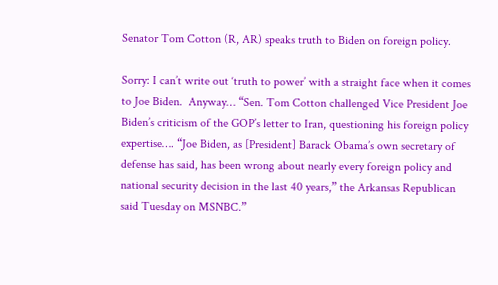Senator Tom Cotton (R, AR) speaks truth to Biden on foreign policy.

Sorry: I can’t write out ‘truth to power’ with a straight face when it comes to Joe Biden.  Anyway… “Sen. Tom Cotton challenged Vice President Joe Biden’s criticism of the GOP’s letter to Iran, questioning his foreign policy expertise…. “Joe Biden, as [President] Barack Obama’s own secretary of defense has said, has been wrong about nearly every foreign policy and national security decision in the last 40 years,” the Arkansas Republican said Tuesday on MSNBC.”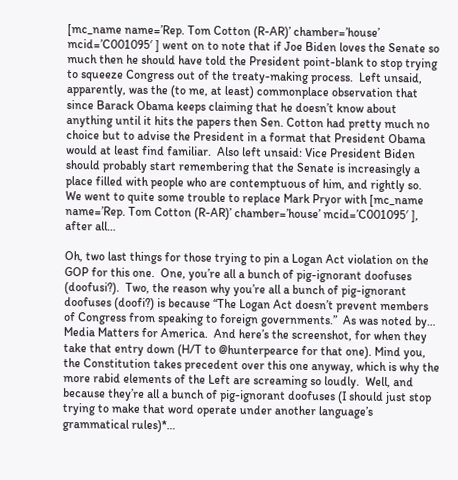[mc_name name=’Rep. Tom Cotton (R-AR)’ chamber=’house’ mcid=’C001095′ ] went on to note that if Joe Biden loves the Senate so much then he should have told the President point-blank to stop trying to squeeze Congress out of the treaty-making process.  Left unsaid, apparently, was the (to me, at least) commonplace observation that since Barack Obama keeps claiming that he doesn’t know about anything until it hits the papers then Sen. Cotton had pretty much no choice but to advise the President in a format that President Obama would at least find familiar.  Also left unsaid: Vice President Biden should probably start remembering that the Senate is increasingly a place filled with people who are contemptuous of him, and rightly so.  We went to quite some trouble to replace Mark Pryor with [mc_name name=’Rep. Tom Cotton (R-AR)’ chamber=’house’ mcid=’C001095′ ], after all…

Oh, two last things for those trying to pin a Logan Act violation on the GOP for this one.  One, you’re all a bunch of pig-ignorant doofuses (doofusi?).  Two, the reason why you’re all a bunch of pig-ignorant doofuses (doofi?) is because “The Logan Act doesn’t prevent members of Congress from speaking to foreign governments.”  As was noted by… Media Matters for America.  And here’s the screenshot, for when they take that entry down (H/T to @hunterpearce for that one). Mind you, the Constitution takes precedent over this one anyway, which is why the more rabid elements of the Left are screaming so loudly.  Well, and because they’re all a bunch of pig-ignorant doofuses (I should just stop trying to make that word operate under another language’s grammatical rules)*…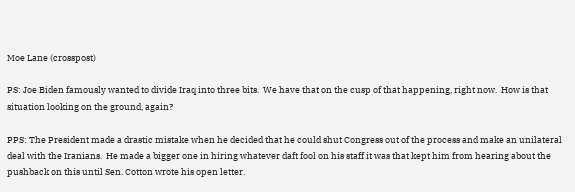Moe Lane (crosspost)

PS: Joe Biden famously wanted to divide Iraq into three bits.  We have that on the cusp of that happening, right now.  How is that situation looking on the ground, again?

PPS: The President made a drastic mistake when he decided that he could shut Congress out of the process and make an unilateral deal with the Iranians.  He made a bigger one in hiring whatever daft fool on his staff it was that kept him from hearing about the pushback on this until Sen. Cotton wrote his open letter.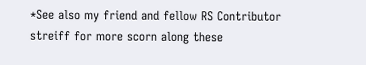*See also my friend and fellow RS Contributor streiff for more scorn along these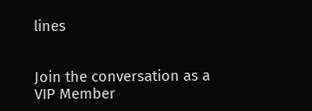lines


Join the conversation as a VIP Member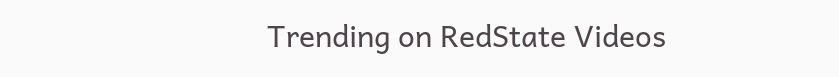Trending on RedState Videos